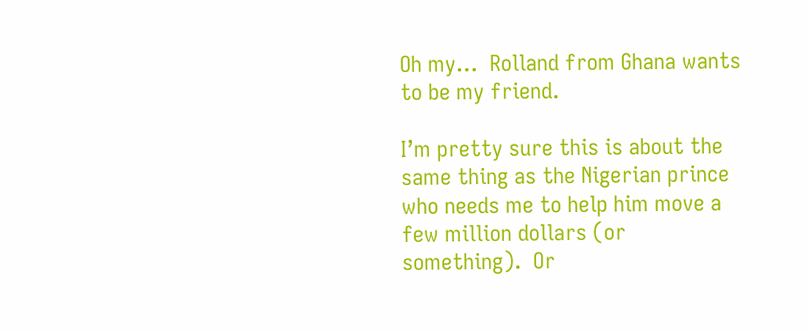Oh my…  Rolland from Ghana wants to be my friend.

I’m pretty sure this is about the same thing as the Nigerian prince who needs me to help him move a few million dollars (or something).  Or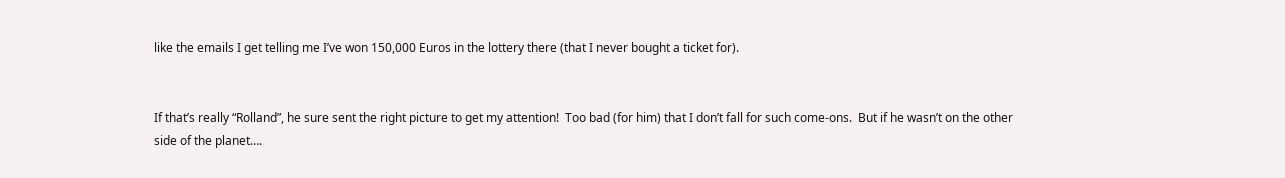like the emails I get telling me I’ve won 150,000 Euros in the lottery there (that I never bought a ticket for).


If that’s really “Rolland”, he sure sent the right picture to get my attention!  Too bad (for him) that I don’t fall for such come-ons.  But if he wasn’t on the other side of the planet….